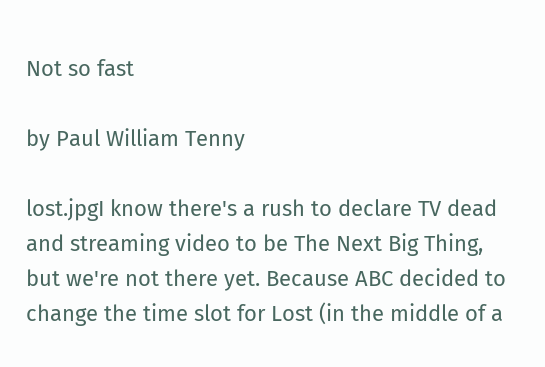Not so fast

by Paul William Tenny

lost.jpgI know there's a rush to declare TV dead and streaming video to be The Next Big Thing, but we're not there yet. Because ABC decided to change the time slot for Lost (in the middle of a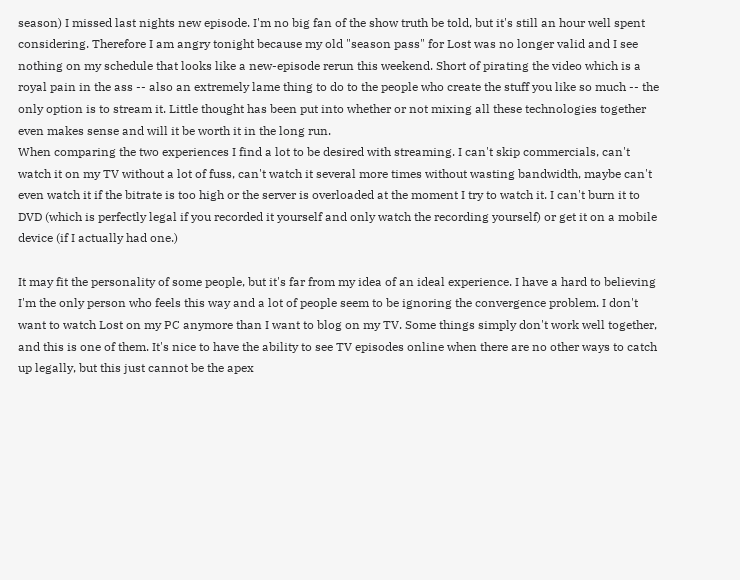season) I missed last nights new episode. I'm no big fan of the show truth be told, but it's still an hour well spent considering. Therefore I am angry tonight because my old "season pass" for Lost was no longer valid and I see nothing on my schedule that looks like a new-episode rerun this weekend. Short of pirating the video which is a royal pain in the ass -- also an extremely lame thing to do to the people who create the stuff you like so much -- the only option is to stream it. Little thought has been put into whether or not mixing all these technologies together even makes sense and will it be worth it in the long run.
When comparing the two experiences I find a lot to be desired with streaming. I can't skip commercials, can't watch it on my TV without a lot of fuss, can't watch it several more times without wasting bandwidth, maybe can't even watch it if the bitrate is too high or the server is overloaded at the moment I try to watch it. I can't burn it to DVD (which is perfectly legal if you recorded it yourself and only watch the recording yourself) or get it on a mobile device (if I actually had one.)

It may fit the personality of some people, but it's far from my idea of an ideal experience. I have a hard to believing I'm the only person who feels this way and a lot of people seem to be ignoring the convergence problem. I don't want to watch Lost on my PC anymore than I want to blog on my TV. Some things simply don't work well together, and this is one of them. It's nice to have the ability to see TV episodes online when there are no other ways to catch up legally, but this just cannot be the apex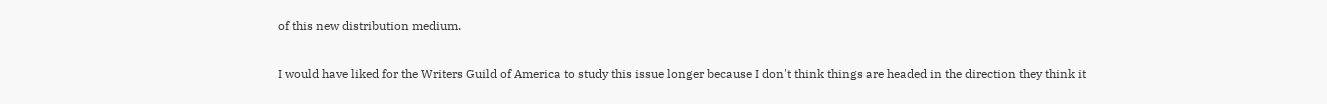of this new distribution medium.

I would have liked for the Writers Guild of America to study this issue longer because I don't think things are headed in the direction they think it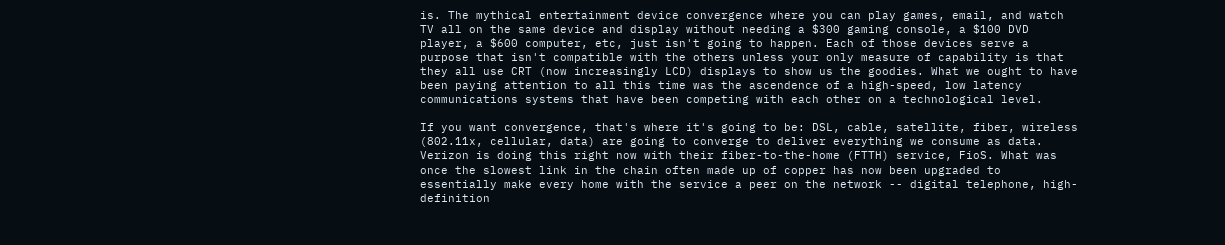is. The mythical entertainment device convergence where you can play games, email, and watch TV all on the same device and display without needing a $300 gaming console, a $100 DVD player, a $600 computer, etc, just isn't going to happen. Each of those devices serve a purpose that isn't compatible with the others unless your only measure of capability is that they all use CRT (now increasingly LCD) displays to show us the goodies. What we ought to have been paying attention to all this time was the ascendence of a high-speed, low latency communications systems that have been competing with each other on a technological level.

If you want convergence, that's where it's going to be: DSL, cable, satellite, fiber, wireless (802.11x, cellular, data) are going to converge to deliver everything we consume as data. Verizon is doing this right now with their fiber-to-the-home (FTTH) service, FioS. What was once the slowest link in the chain often made up of copper has now been upgraded to essentially make every home with the service a peer on the network -- digital telephone, high-definition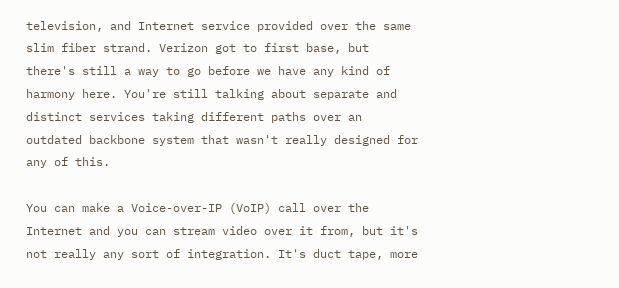television, and Internet service provided over the same slim fiber strand. Verizon got to first base, but there's still a way to go before we have any kind of harmony here. You're still talking about separate and distinct services taking different paths over an outdated backbone system that wasn't really designed for any of this.

You can make a Voice-over-IP (VoIP) call over the Internet and you can stream video over it from, but it's not really any sort of integration. It's duct tape, more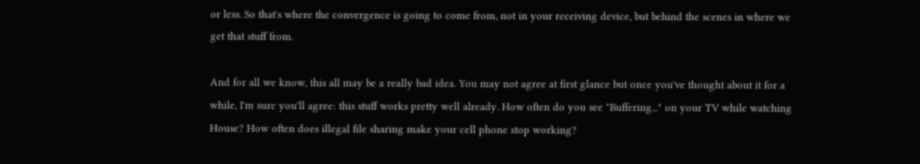or less. So that's where the convergence is going to come from, not in your receiving device, but behind the scenes in where we get that stuff from.

And for all we know, this all may be a really bad idea. You may not agree at first glance but once you've thought about it for a while, I'm sure you'll agree: this stuff works pretty well already. How often do you see "Buffering..." on your TV while watching House? How often does illegal file sharing make your cell phone stop working?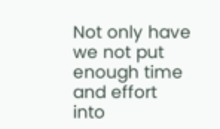Not only have we not put enough time and effort into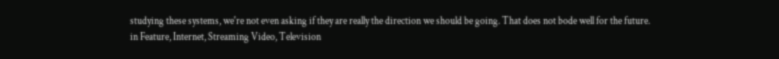studying these systems, we're not even asking if they are really the direction we should be going. That does not bode well for the future.
in Feature, Internet, Streaming Video, Television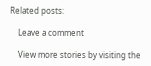Related posts:

    Leave a comment

    View more stories by visiting the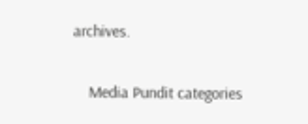archives.

    Media Pundit categories